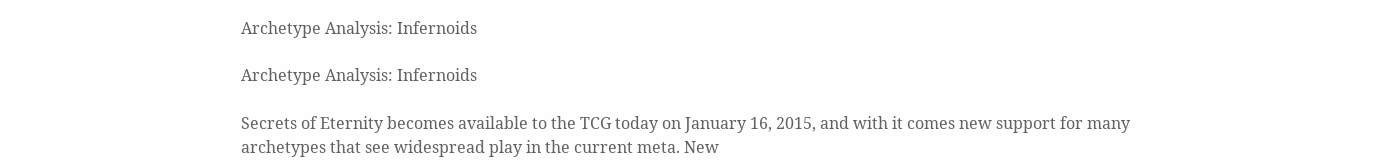Archetype Analysis: Infernoids

Archetype Analysis: Infernoids

Secrets of Eternity becomes available to the TCG today on January 16, 2015, and with it comes new support for many archetypes that see widespread play in the current meta. New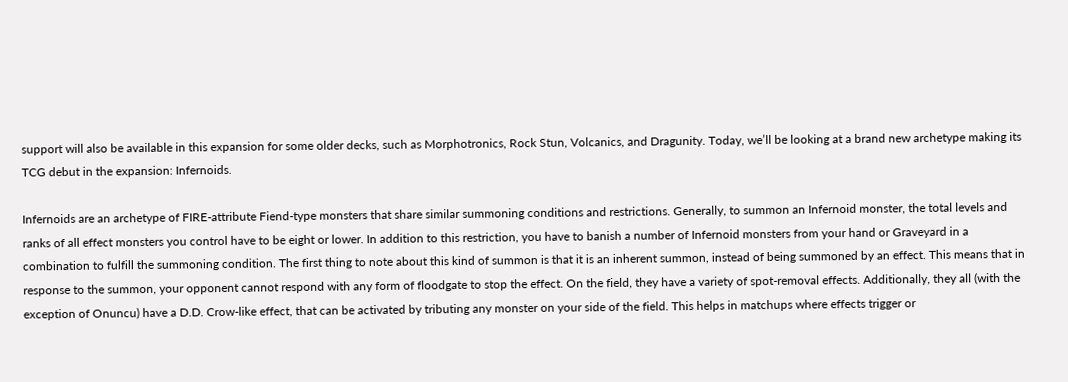support will also be available in this expansion for some older decks, such as Morphotronics, Rock Stun, Volcanics, and Dragunity. Today, we’ll be looking at a brand new archetype making its TCG debut in the expansion: Infernoids.

Infernoids are an archetype of FIRE-attribute Fiend-type monsters that share similar summoning conditions and restrictions. Generally, to summon an Infernoid monster, the total levels and ranks of all effect monsters you control have to be eight or lower. In addition to this restriction, you have to banish a number of Infernoid monsters from your hand or Graveyard in a combination to fulfill the summoning condition. The first thing to note about this kind of summon is that it is an inherent summon, instead of being summoned by an effect. This means that in response to the summon, your opponent cannot respond with any form of floodgate to stop the effect. On the field, they have a variety of spot-removal effects. Additionally, they all (with the exception of Onuncu) have a D.D. Crow-like effect, that can be activated by tributing any monster on your side of the field. This helps in matchups where effects trigger or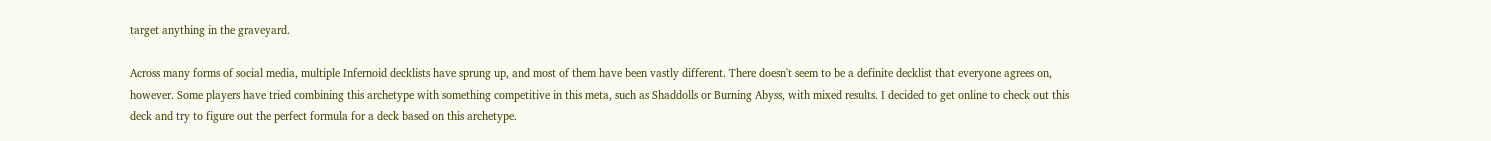target anything in the graveyard.

Across many forms of social media, multiple Infernoid decklists have sprung up, and most of them have been vastly different. There doesn't seem to be a definite decklist that everyone agrees on, however. Some players have tried combining this archetype with something competitive in this meta, such as Shaddolls or Burning Abyss, with mixed results. I decided to get online to check out this deck and try to figure out the perfect formula for a deck based on this archetype.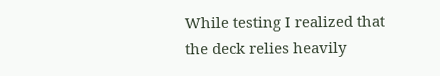While testing I realized that the deck relies heavily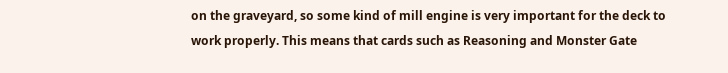on the graveyard, so some kind of mill engine is very important for the deck to work properly. This means that cards such as Reasoning and Monster Gate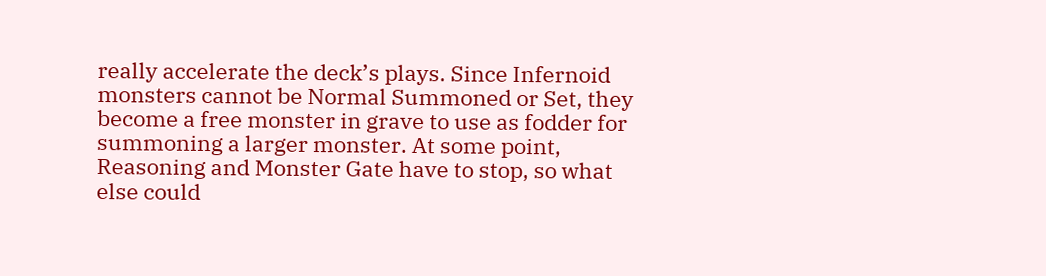really accelerate the deck’s plays. Since Infernoid monsters cannot be Normal Summoned or Set, they become a free monster in grave to use as fodder for summoning a larger monster. At some point, Reasoning and Monster Gate have to stop, so what else could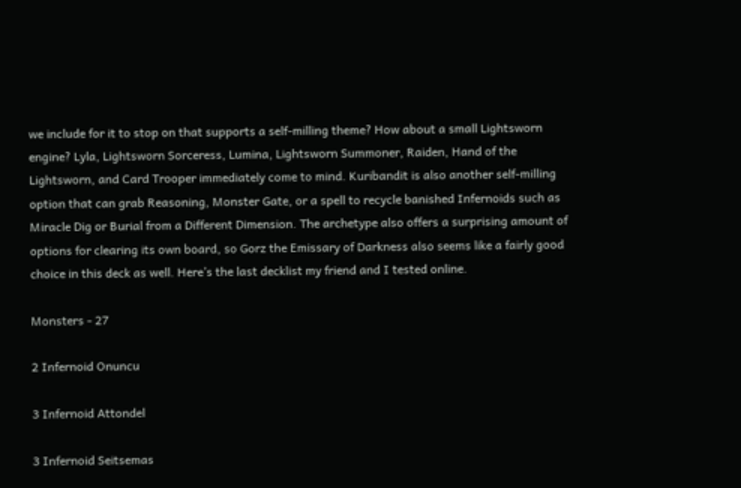we include for it to stop on that supports a self-milling theme? How about a small Lightsworn engine? Lyla, Lightsworn Sorceress, Lumina, Lightsworn Summoner, Raiden, Hand of the Lightsworn, and Card Trooper immediately come to mind. Kuribandit is also another self-milling option that can grab Reasoning, Monster Gate, or a spell to recycle banished Infernoids such as Miracle Dig or Burial from a Different Dimension. The archetype also offers a surprising amount of options for clearing its own board, so Gorz the Emissary of Darkness also seems like a fairly good choice in this deck as well. Here’s the last decklist my friend and I tested online.

Monsters - 27

2 Infernoid Onuncu

3 Infernoid Attondel

3 Infernoid Seitsemas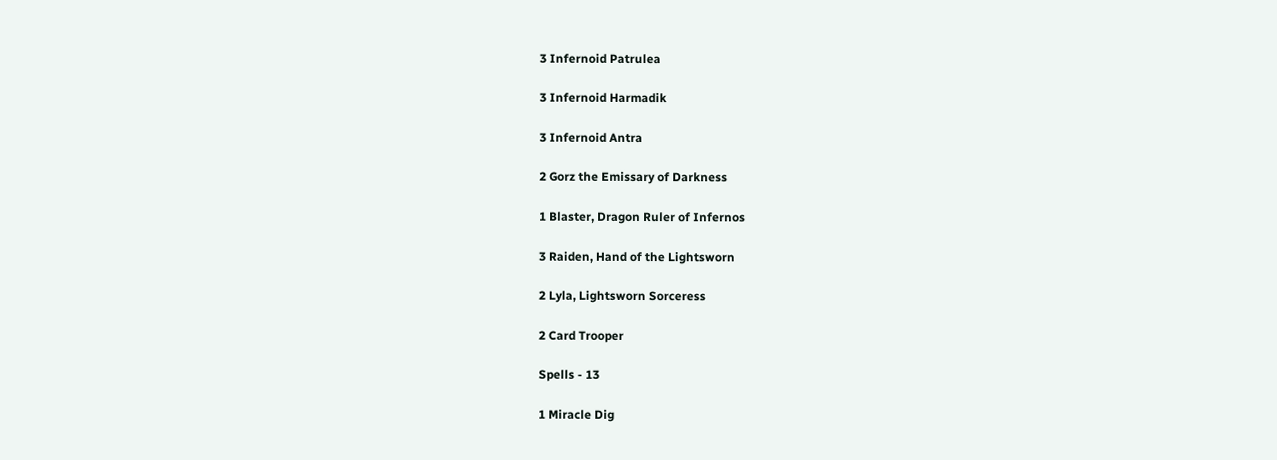3 Infernoid Patrulea

3 Infernoid Harmadik

3 Infernoid Antra

2 Gorz the Emissary of Darkness

1 Blaster, Dragon Ruler of Infernos

3 Raiden, Hand of the Lightsworn

2 Lyla, Lightsworn Sorceress

2 Card Trooper

Spells - 13

1 Miracle Dig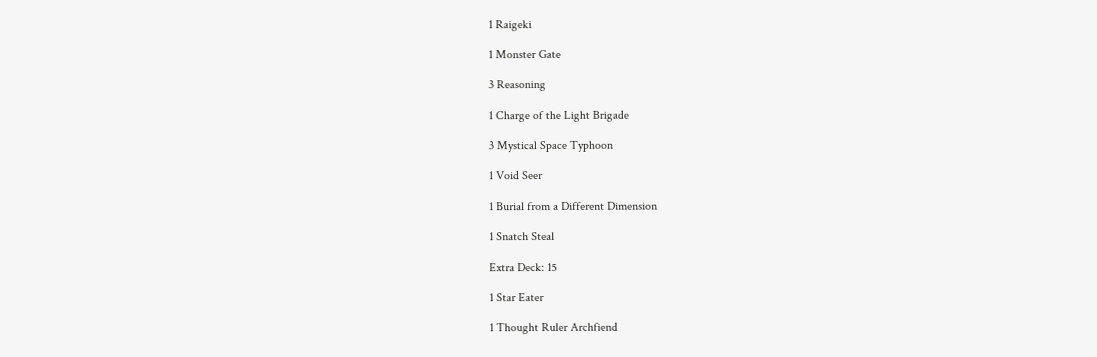1 Raigeki

1 Monster Gate

3 Reasoning

1 Charge of the Light Brigade

3 Mystical Space Typhoon

1 Void Seer

1 Burial from a Different Dimension

1 Snatch Steal

Extra Deck: 15

1 Star Eater

1 Thought Ruler Archfiend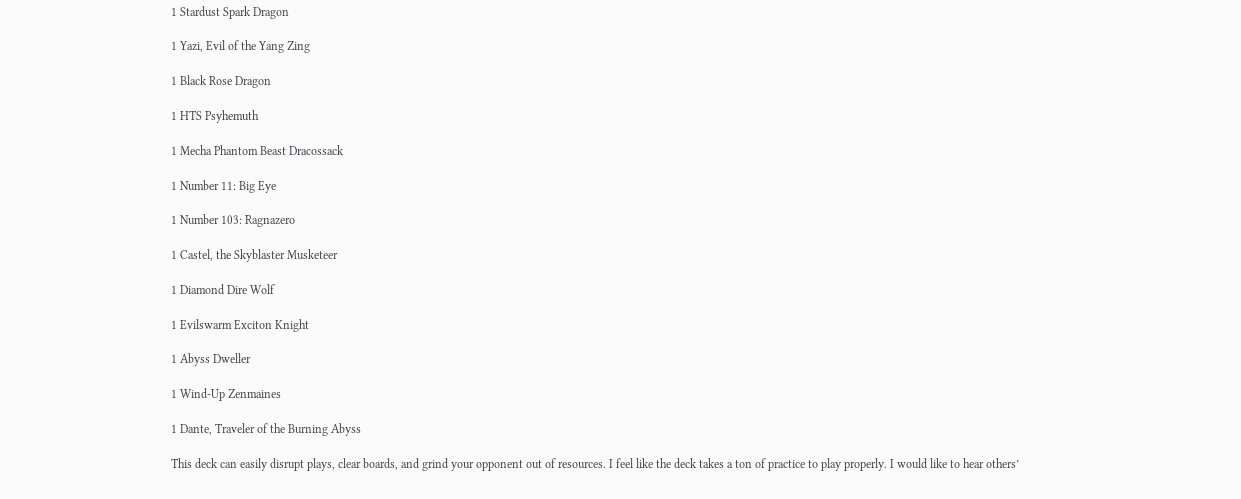1 Stardust Spark Dragon

1 Yazi, Evil of the Yang Zing

1 Black Rose Dragon

1 HTS Psyhemuth

1 Mecha Phantom Beast Dracossack

1 Number 11: Big Eye

1 Number 103: Ragnazero

1 Castel, the Skyblaster Musketeer

1 Diamond Dire Wolf

1 Evilswarm Exciton Knight

1 Abyss Dweller

1 Wind-Up Zenmaines

1 Dante, Traveler of the Burning Abyss

This deck can easily disrupt plays, clear boards, and grind your opponent out of resources. I feel like the deck takes a ton of practice to play properly. I would like to hear others’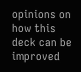opinions on how this deck can be improved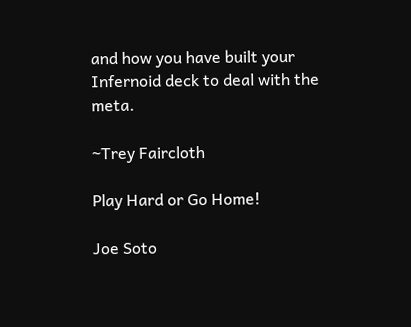and how you have built your Infernoid deck to deal with the meta.

~Trey Faircloth

Play Hard or Go Home!

Joe Soto